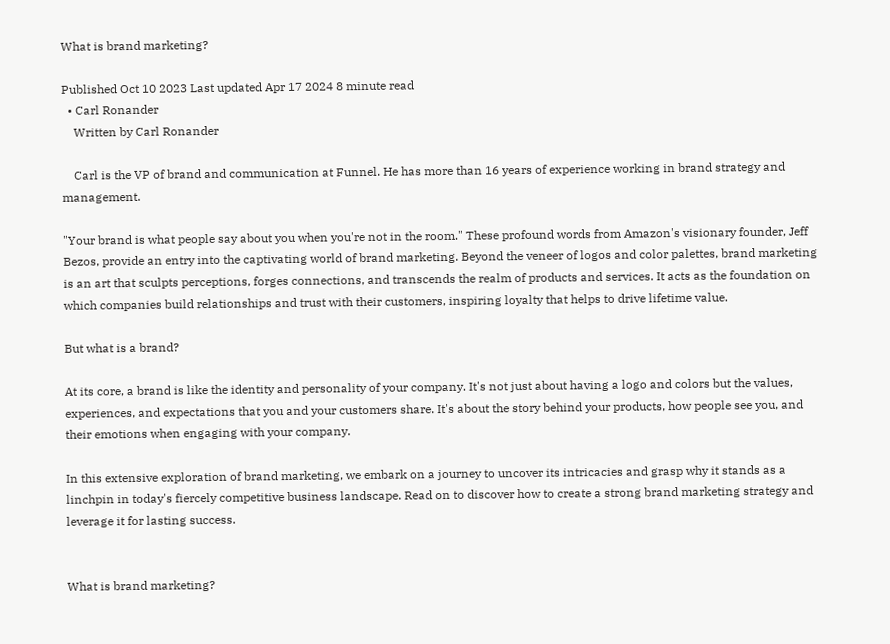What is brand marketing?

Published Oct 10 2023 Last updated Apr 17 2024 8 minute read
  • Carl Ronander
    Written by Carl Ronander

    Carl is the VP of brand and communication at Funnel. He has more than 16 years of experience working in brand strategy and management.

"Your brand is what people say about you when you're not in the room." These profound words from Amazon's visionary founder, Jeff Bezos, provide an entry into the captivating world of brand marketing. Beyond the veneer of logos and color palettes, brand marketing is an art that sculpts perceptions, forges connections, and transcends the realm of products and services. It acts as the foundation on which companies build relationships and trust with their customers, inspiring loyalty that helps to drive lifetime value.

But what is a brand?

At its core, a brand is like the identity and personality of your company. It's not just about having a logo and colors but the values, experiences, and expectations that you and your customers share. It's about the story behind your products, how people see you, and their emotions when engaging with your company.

In this extensive exploration of brand marketing, we embark on a journey to uncover its intricacies and grasp why it stands as a linchpin in today's fiercely competitive business landscape. Read on to discover how to create a strong brand marketing strategy and leverage it for lasting success.


What is brand marketing?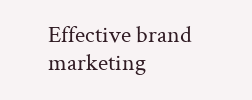Effective brand marketing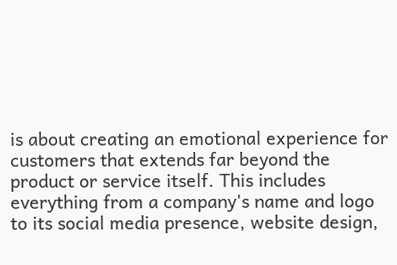is about creating an emotional experience for customers that extends far beyond the product or service itself. This includes everything from a company's name and logo to its social media presence, website design,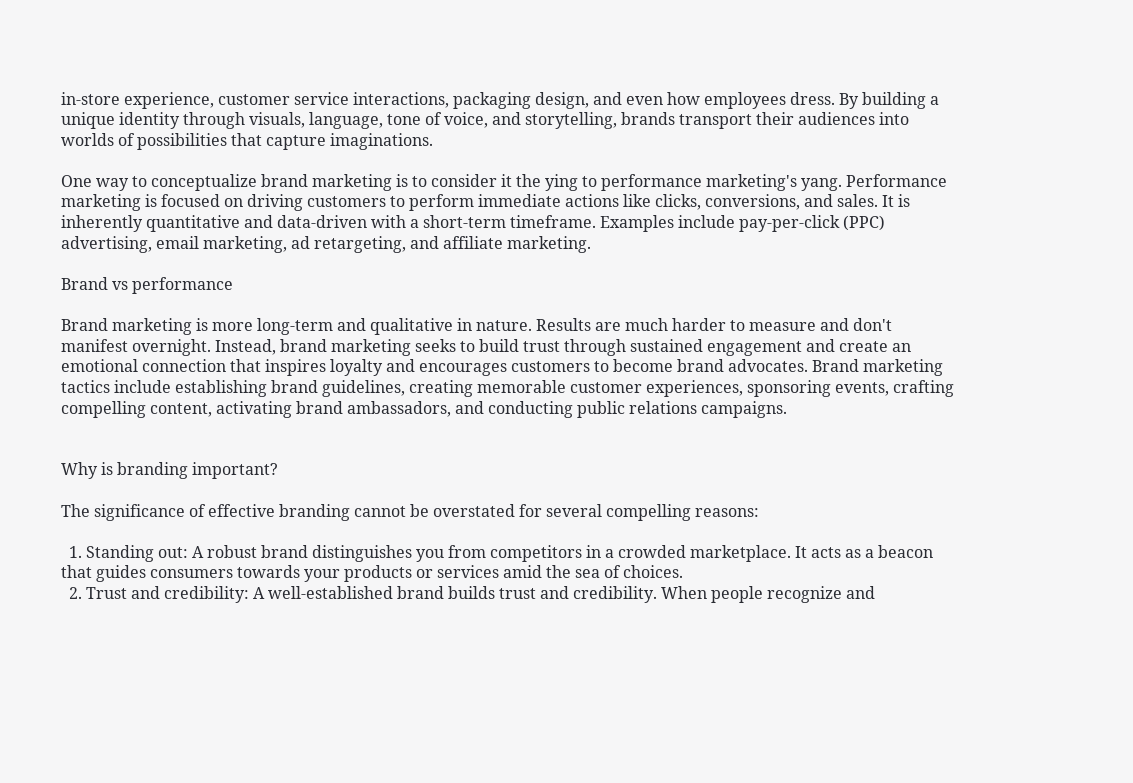in-store experience, customer service interactions, packaging design, and even how employees dress. By building a unique identity through visuals, language, tone of voice, and storytelling, brands transport their audiences into worlds of possibilities that capture imaginations.

One way to conceptualize brand marketing is to consider it the ying to performance marketing's yang. Performance marketing is focused on driving customers to perform immediate actions like clicks, conversions, and sales. It is inherently quantitative and data-driven with a short-term timeframe. Examples include pay-per-click (PPC) advertising, email marketing, ad retargeting, and affiliate marketing.

Brand vs performance

Brand marketing is more long-term and qualitative in nature. Results are much harder to measure and don't manifest overnight. Instead, brand marketing seeks to build trust through sustained engagement and create an emotional connection that inspires loyalty and encourages customers to become brand advocates. Brand marketing tactics include establishing brand guidelines, creating memorable customer experiences, sponsoring events, crafting compelling content, activating brand ambassadors, and conducting public relations campaigns.


Why is branding important?

The significance of effective branding cannot be overstated for several compelling reasons:

  1. Standing out: A robust brand distinguishes you from competitors in a crowded marketplace. It acts as a beacon that guides consumers towards your products or services amid the sea of choices.
  2. Trust and credibility: A well-established brand builds trust and credibility. When people recognize and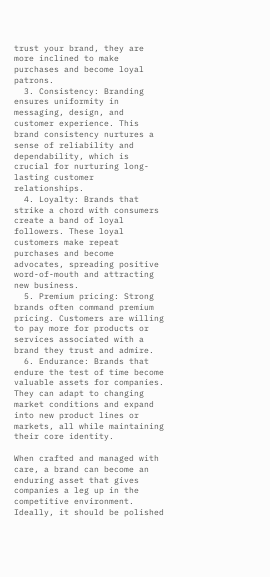trust your brand, they are more inclined to make purchases and become loyal patrons.
  3. Consistency: Branding ensures uniformity in messaging, design, and customer experience. This brand consistency nurtures a sense of reliability and dependability, which is crucial for nurturing long-lasting customer relationships.
  4. Loyalty: Brands that strike a chord with consumers create a band of loyal followers. These loyal customers make repeat purchases and become advocates, spreading positive word-of-mouth and attracting new business.
  5. Premium pricing: Strong brands often command premium pricing. Customers are willing to pay more for products or services associated with a brand they trust and admire.
  6. Endurance: Brands that endure the test of time become valuable assets for companies. They can adapt to changing market conditions and expand into new product lines or markets, all while maintaining their core identity.

When crafted and managed with care, a brand can become an enduring asset that gives companies a leg up in the competitive environment. Ideally, it should be polished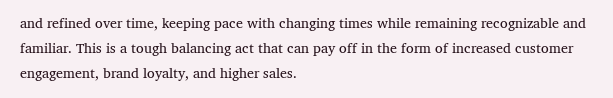and refined over time, keeping pace with changing times while remaining recognizable and familiar. This is a tough balancing act that can pay off in the form of increased customer engagement, brand loyalty, and higher sales.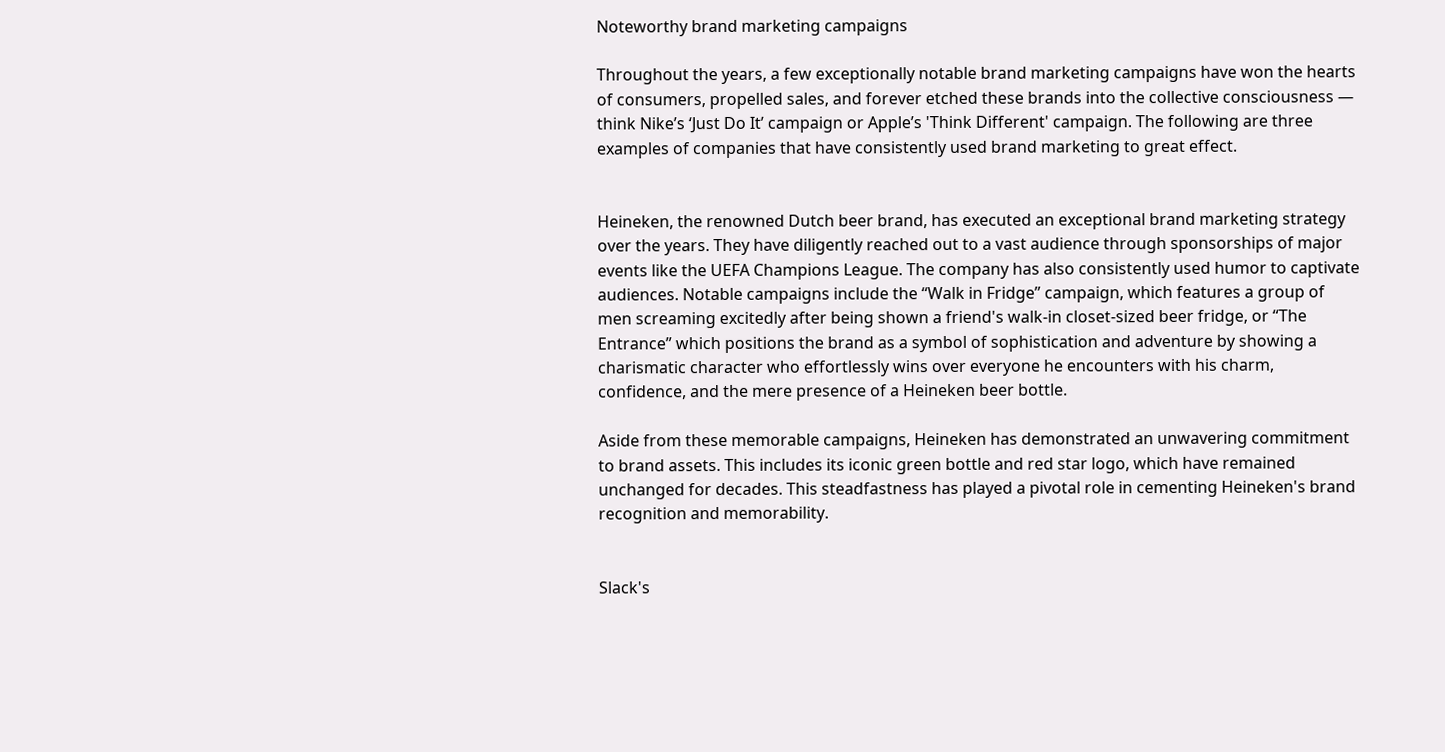Noteworthy brand marketing campaigns

Throughout the years, a few exceptionally notable brand marketing campaigns have won the hearts of consumers, propelled sales, and forever etched these brands into the collective consciousness — think Nike’s ‘Just Do It’ campaign or Apple’s 'Think Different' campaign. The following are three examples of companies that have consistently used brand marketing to great effect.


Heineken, the renowned Dutch beer brand, has executed an exceptional brand marketing strategy over the years. They have diligently reached out to a vast audience through sponsorships of major events like the UEFA Champions League. The company has also consistently used humor to captivate audiences. Notable campaigns include the “Walk in Fridge” campaign, which features a group of men screaming excitedly after being shown a friend's walk-in closet-sized beer fridge, or “The Entrance” which positions the brand as a symbol of sophistication and adventure by showing a charismatic character who effortlessly wins over everyone he encounters with his charm, confidence, and the mere presence of a Heineken beer bottle.

Aside from these memorable campaigns, Heineken has demonstrated an unwavering commitment to brand assets. This includes its iconic green bottle and red star logo, which have remained unchanged for decades. This steadfastness has played a pivotal role in cementing Heineken's brand recognition and memorability.


Slack's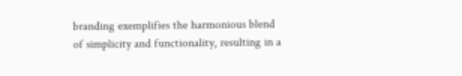branding exemplifies the harmonious blend of simplicity and functionality, resulting in a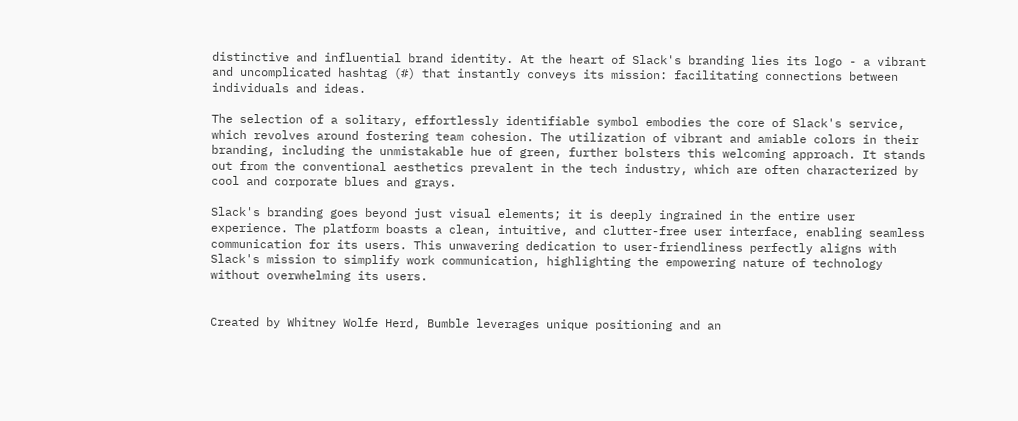distinctive and influential brand identity. At the heart of Slack's branding lies its logo - a vibrant and uncomplicated hashtag (#) that instantly conveys its mission: facilitating connections between individuals and ideas.

The selection of a solitary, effortlessly identifiable symbol embodies the core of Slack's service, which revolves around fostering team cohesion. The utilization of vibrant and amiable colors in their branding, including the unmistakable hue of green, further bolsters this welcoming approach. It stands out from the conventional aesthetics prevalent in the tech industry, which are often characterized by cool and corporate blues and grays.

Slack's branding goes beyond just visual elements; it is deeply ingrained in the entire user experience. The platform boasts a clean, intuitive, and clutter-free user interface, enabling seamless communication for its users. This unwavering dedication to user-friendliness perfectly aligns with Slack's mission to simplify work communication, highlighting the empowering nature of technology without overwhelming its users.


Created by Whitney Wolfe Herd, Bumble leverages unique positioning and an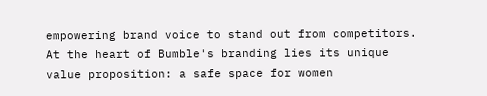empowering brand voice to stand out from competitors. At the heart of Bumble's branding lies its unique value proposition: a safe space for women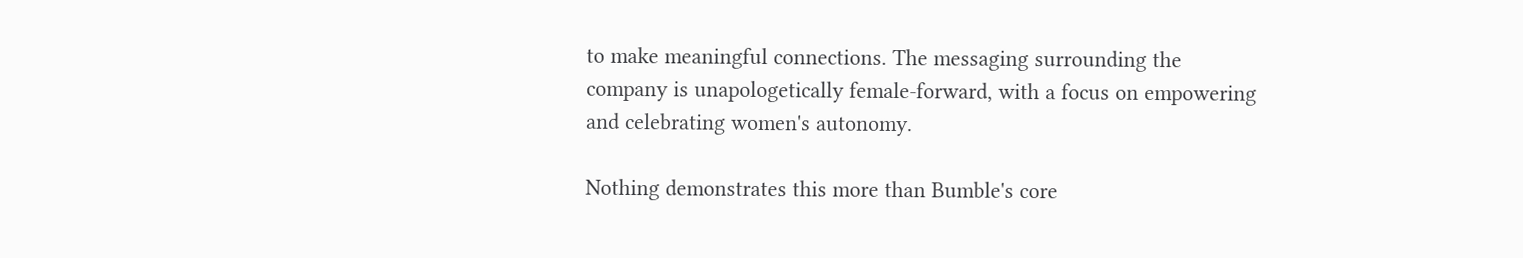to make meaningful connections. The messaging surrounding the company is unapologetically female-forward, with a focus on empowering and celebrating women's autonomy.

Nothing demonstrates this more than Bumble's core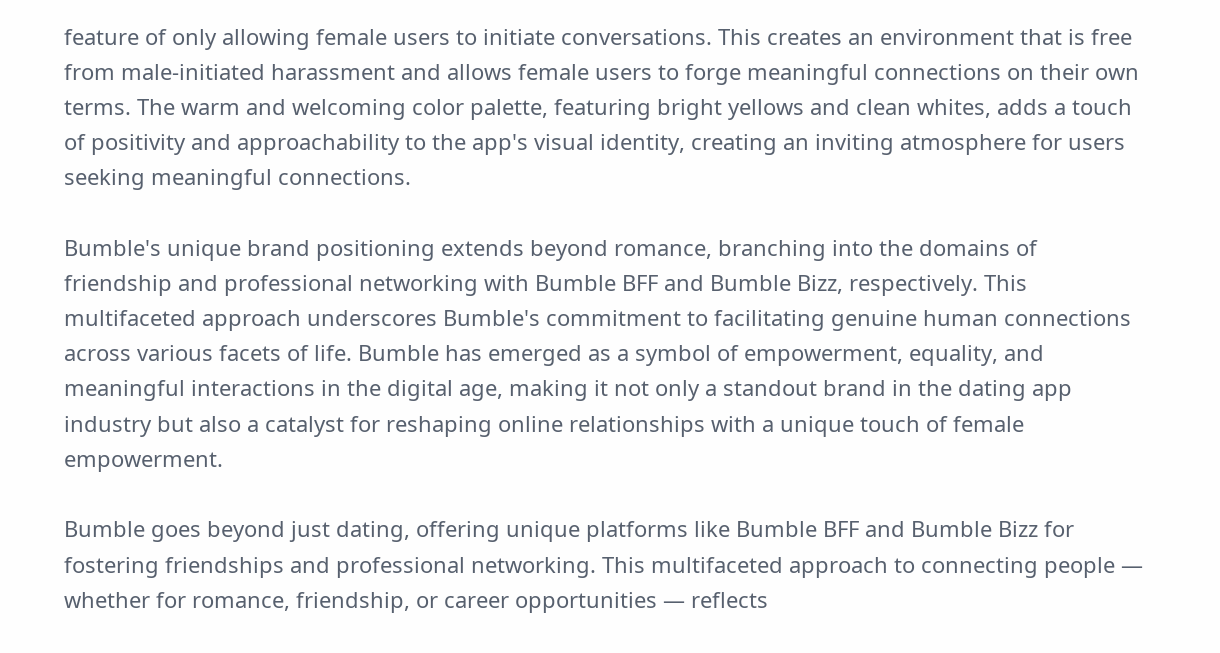feature of only allowing female users to initiate conversations. This creates an environment that is free from male-initiated harassment and allows female users to forge meaningful connections on their own terms. The warm and welcoming color palette, featuring bright yellows and clean whites, adds a touch of positivity and approachability to the app's visual identity, creating an inviting atmosphere for users seeking meaningful connections.

Bumble's unique brand positioning extends beyond romance, branching into the domains of friendship and professional networking with Bumble BFF and Bumble Bizz, respectively. This multifaceted approach underscores Bumble's commitment to facilitating genuine human connections across various facets of life. Bumble has emerged as a symbol of empowerment, equality, and meaningful interactions in the digital age, making it not only a standout brand in the dating app industry but also a catalyst for reshaping online relationships with a unique touch of female empowerment.

Bumble goes beyond just dating, offering unique platforms like Bumble BFF and Bumble Bizz for fostering friendships and professional networking. This multifaceted approach to connecting people — whether for romance, friendship, or career opportunities — reflects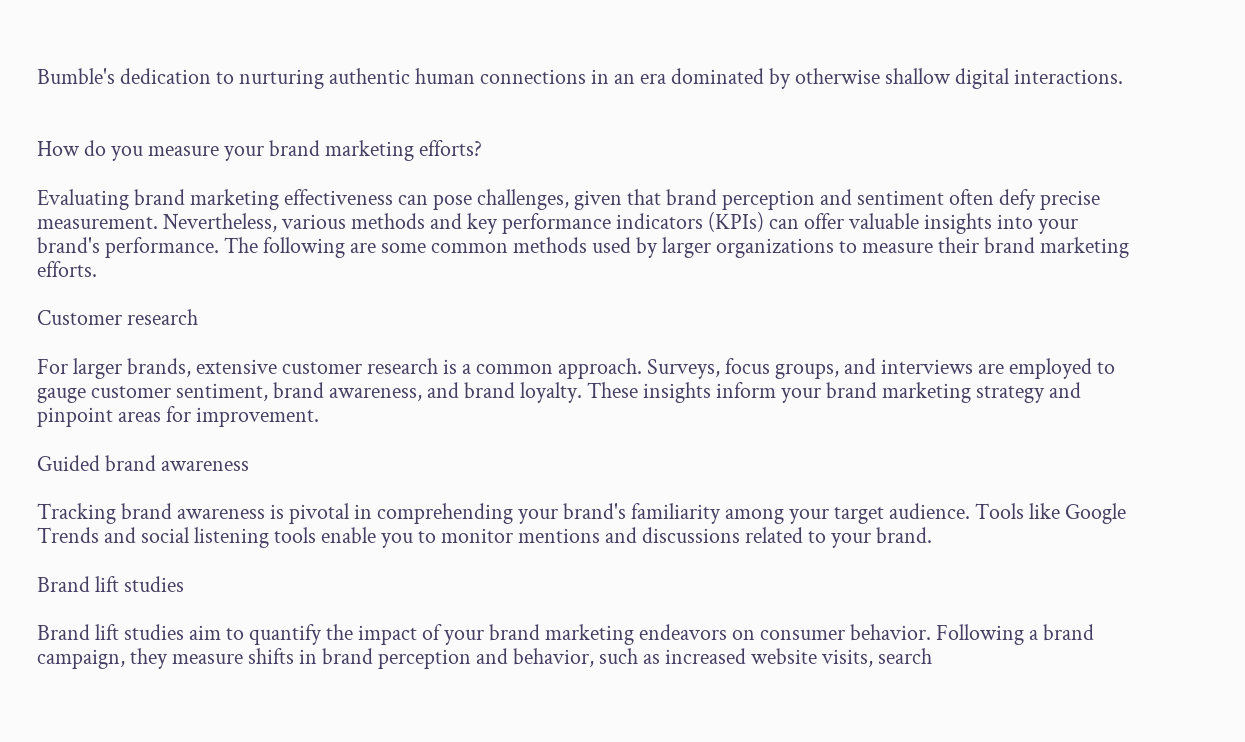Bumble's dedication to nurturing authentic human connections in an era dominated by otherwise shallow digital interactions.


How do you measure your brand marketing efforts?

Evaluating brand marketing effectiveness can pose challenges, given that brand perception and sentiment often defy precise measurement. Nevertheless, various methods and key performance indicators (KPIs) can offer valuable insights into your brand's performance. The following are some common methods used by larger organizations to measure their brand marketing efforts.

Customer research

For larger brands, extensive customer research is a common approach. Surveys, focus groups, and interviews are employed to gauge customer sentiment, brand awareness, and brand loyalty. These insights inform your brand marketing strategy and pinpoint areas for improvement.

Guided brand awareness

Tracking brand awareness is pivotal in comprehending your brand's familiarity among your target audience. Tools like Google Trends and social listening tools enable you to monitor mentions and discussions related to your brand.

Brand lift studies

Brand lift studies aim to quantify the impact of your brand marketing endeavors on consumer behavior. Following a brand campaign, they measure shifts in brand perception and behavior, such as increased website visits, search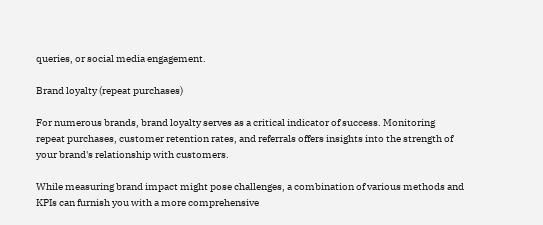queries, or social media engagement.

Brand loyalty (repeat purchases)

For numerous brands, brand loyalty serves as a critical indicator of success. Monitoring repeat purchases, customer retention rates, and referrals offers insights into the strength of your brand's relationship with customers.

While measuring brand impact might pose challenges, a combination of various methods and KPIs can furnish you with a more comprehensive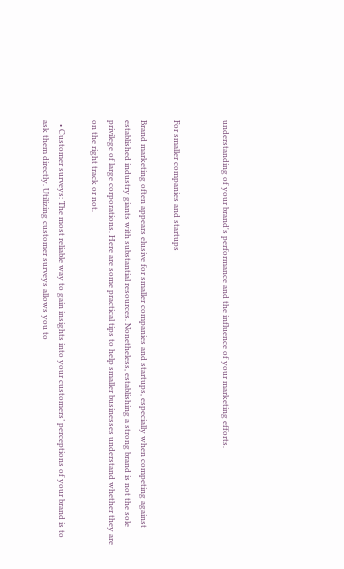understanding of your brand's performance and the influence of your marketing efforts.


For smaller companies and startups

Brand marketing often appears elusive for smaller companies and startups, especially when competing against established industry giants with substantial resources. Nonetheless, establishing a strong brand is not the sole privilege of large corporations. Here are some practical tips to help smaller businesses understand whether they are on the right track or not.

  • Customer surveys: The most reliable way to gain insights into your customers’ perceptions of your brand is to ask them directly. Utilizing customer surveys allows you to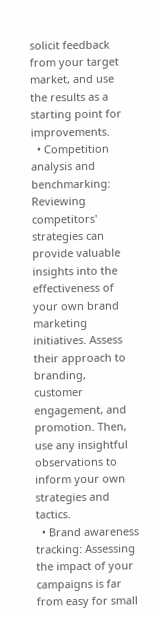solicit feedback from your target market, and use the results as a starting point for improvements.
  • Competition analysis and benchmarking: Reviewing competitors' strategies can provide valuable insights into the effectiveness of your own brand marketing initiatives. Assess their approach to branding, customer engagement, and promotion. Then, use any insightful observations to inform your own strategies and tactics.
  • Brand awareness tracking: Assessing the impact of your campaigns is far from easy for small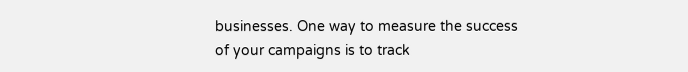businesses. One way to measure the success of your campaigns is to track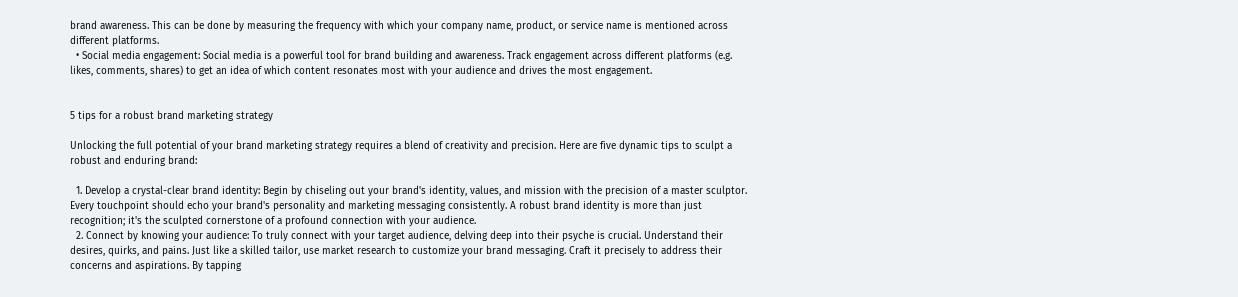brand awareness. This can be done by measuring the frequency with which your company name, product, or service name is mentioned across different platforms.
  • Social media engagement: Social media is a powerful tool for brand building and awareness. Track engagement across different platforms (e.g. likes, comments, shares) to get an idea of which content resonates most with your audience and drives the most engagement.


5 tips for a robust brand marketing strategy

Unlocking the full potential of your brand marketing strategy requires a blend of creativity and precision. Here are five dynamic tips to sculpt a robust and enduring brand:

  1. Develop a crystal-clear brand identity: Begin by chiseling out your brand's identity, values, and mission with the precision of a master sculptor. Every touchpoint should echo your brand's personality and marketing messaging consistently. A robust brand identity is more than just recognition; it's the sculpted cornerstone of a profound connection with your audience.
  2. Connect by knowing your audience: To truly connect with your target audience, delving deep into their psyche is crucial. Understand their desires, quirks, and pains. Just like a skilled tailor, use market research to customize your brand messaging. Craft it precisely to address their concerns and aspirations. By tapping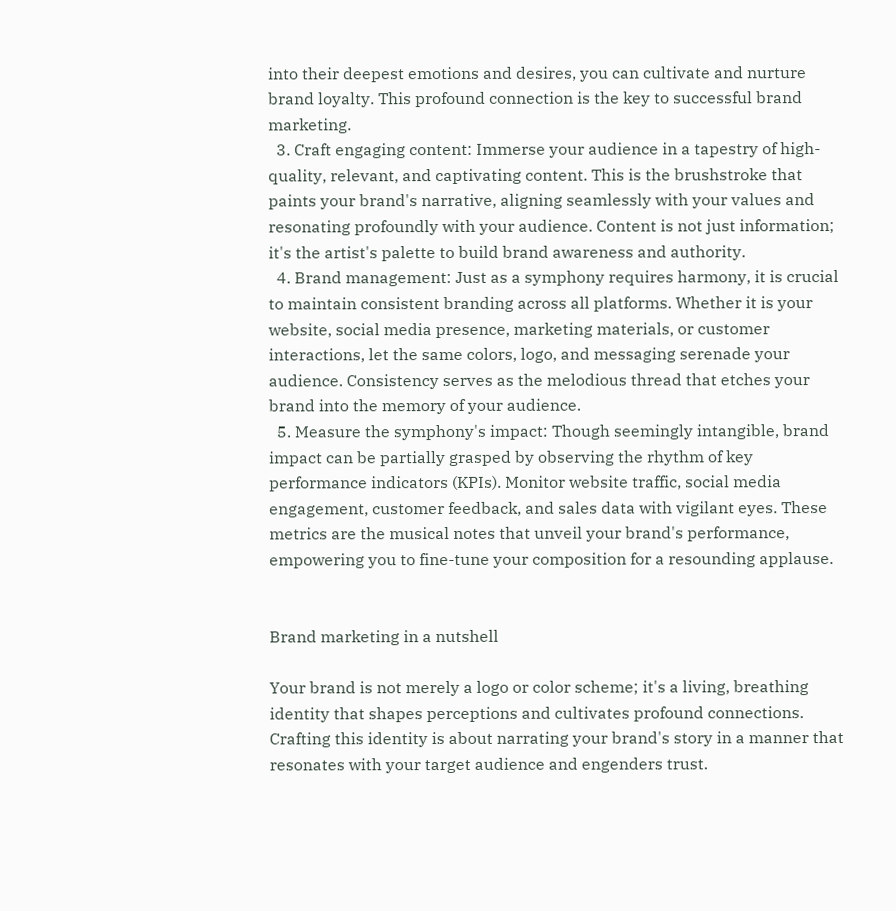into their deepest emotions and desires, you can cultivate and nurture brand loyalty. This profound connection is the key to successful brand marketing.
  3. Craft engaging content: Immerse your audience in a tapestry of high-quality, relevant, and captivating content. This is the brushstroke that paints your brand's narrative, aligning seamlessly with your values and resonating profoundly with your audience. Content is not just information; it's the artist's palette to build brand awareness and authority.
  4. Brand management: Just as a symphony requires harmony, it is crucial to maintain consistent branding across all platforms. Whether it is your website, social media presence, marketing materials, or customer interactions, let the same colors, logo, and messaging serenade your audience. Consistency serves as the melodious thread that etches your brand into the memory of your audience.
  5. Measure the symphony's impact: Though seemingly intangible, brand impact can be partially grasped by observing the rhythm of key performance indicators (KPIs). Monitor website traffic, social media engagement, customer feedback, and sales data with vigilant eyes. These metrics are the musical notes that unveil your brand's performance, empowering you to fine-tune your composition for a resounding applause.


Brand marketing in a nutshell

Your brand is not merely a logo or color scheme; it's a living, breathing identity that shapes perceptions and cultivates profound connections. Crafting this identity is about narrating your brand's story in a manner that resonates with your target audience and engenders trust.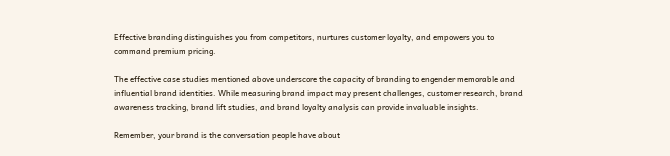Effective branding distinguishes you from competitors, nurtures customer loyalty, and empowers you to command premium pricing.

The effective case studies mentioned above underscore the capacity of branding to engender memorable and influential brand identities. While measuring brand impact may present challenges, customer research, brand awareness tracking, brand lift studies, and brand loyalty analysis can provide invaluable insights.

Remember, your brand is the conversation people have about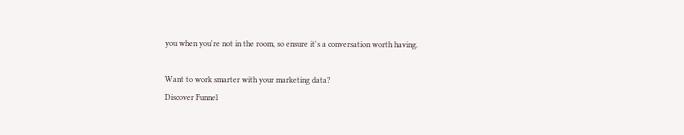you when you're not in the room, so ensure it's a conversation worth having.

Want to work smarter with your marketing data?
Discover Funnel